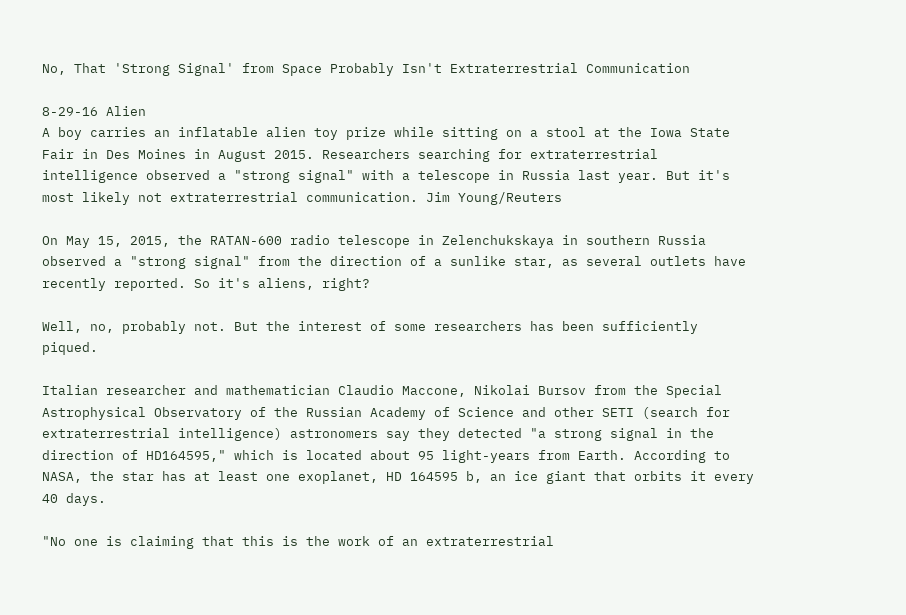No, That 'Strong Signal' from Space Probably Isn't Extraterrestrial Communication

8-29-16 Alien
A boy carries an inflatable alien toy prize while sitting on a stool at the Iowa State Fair in Des Moines in August 2015. Researchers searching for extraterrestrial intelligence observed a "strong signal" with a telescope in Russia last year. But it's most likely not extraterrestrial communication. Jim Young/Reuters

On May 15, 2015, the RATAN-600 radio telescope in Zelenchukskaya in southern Russia observed a "strong signal" from the direction of a sunlike star, as several outlets have recently reported. So it's aliens, right?

Well, no, probably not. But the interest of some researchers has been sufficiently piqued.

Italian researcher and mathematician Claudio Maccone, Nikolai Bursov from the Special Astrophysical Observatory of the Russian Academy of Science and other SETI (search for extraterrestrial intelligence) astronomers say they detected "a strong signal in the direction of HD164595," which is located about 95 light-years from Earth. According to NASA, the star has at least one exoplanet, HD 164595 b, an ice giant that orbits it every 40 days.

"No one is claiming that this is the work of an extraterrestrial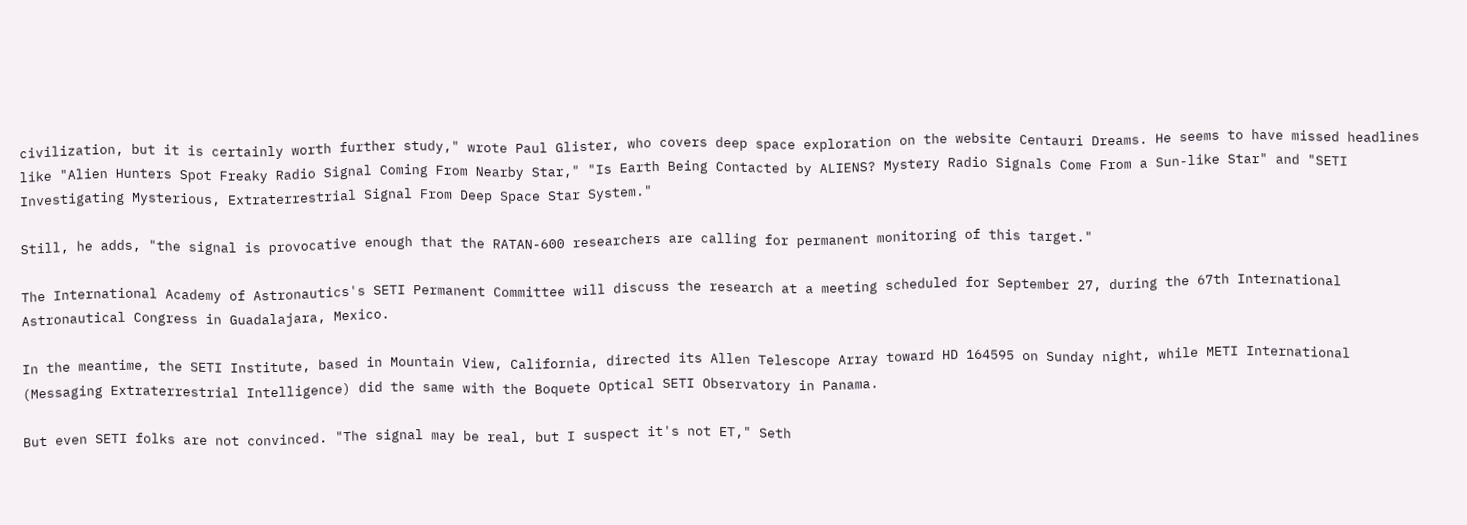civilization, but it is certainly worth further study," wrote Paul Glister, who covers deep space exploration on the website Centauri Dreams. He seems to have missed headlines like "Alien Hunters Spot Freaky Radio Signal Coming From Nearby Star," "Is Earth Being Contacted by ALIENS? Mystery Radio Signals Come From a Sun-like Star" and "SETI Investigating Mysterious, Extraterrestrial Signal From Deep Space Star System."

Still, he adds, "the signal is provocative enough that the RATAN-600 researchers are calling for permanent monitoring of this target."

The International Academy of Astronautics's SETI Permanent Committee will discuss the research at a meeting scheduled for September 27, during the 67th International Astronautical Congress in Guadalajara, Mexico.

In the meantime, the SETI Institute, based in Mountain View, California, directed its Allen Telescope Array toward HD 164595 on Sunday night, while METI International (Messaging Extraterrestrial Intelligence) did the same with the Boquete Optical SETI Observatory in Panama.

But even SETI folks are not convinced. "The signal may be real, but I suspect it's not ET," Seth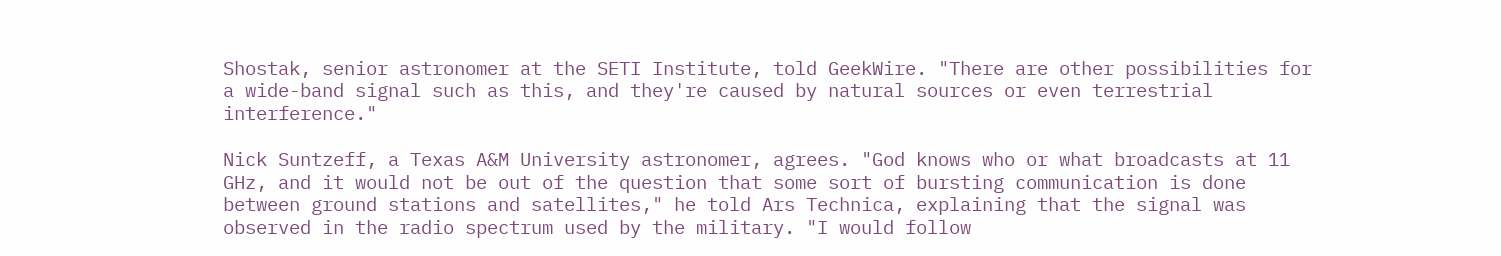Shostak, senior astronomer at the SETI Institute, told GeekWire. "There are other possibilities for a wide-band signal such as this, and they're caused by natural sources or even terrestrial interference."

Nick Suntzeff, a Texas A&M University astronomer, agrees. "God knows who or what broadcasts at 11 GHz, and it would not be out of the question that some sort of bursting communication is done between ground stations and satellites," he told Ars Technica, explaining that the signal was observed in the radio spectrum used by the military. "I would follow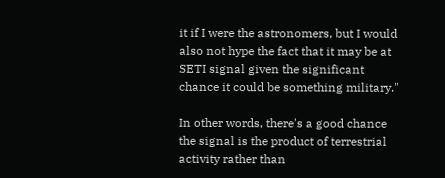it if I were the astronomers, but I would also not hype the fact that it may be at SETI signal given the significant chance it could be something military."

In other words, there's a good chance the signal is the product of terrestrial activity rather than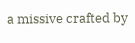a missive crafted by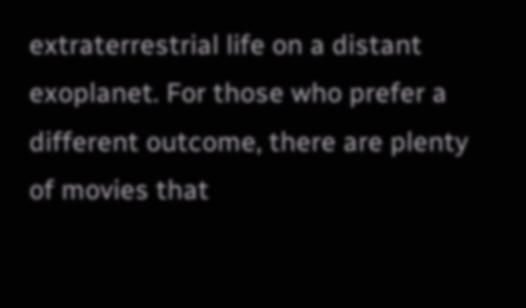extraterrestrial life on a distant exoplanet. For those who prefer a different outcome, there are plenty of movies that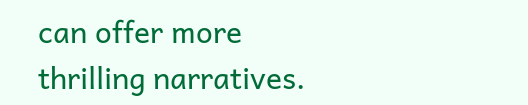can offer more thrilling narratives.